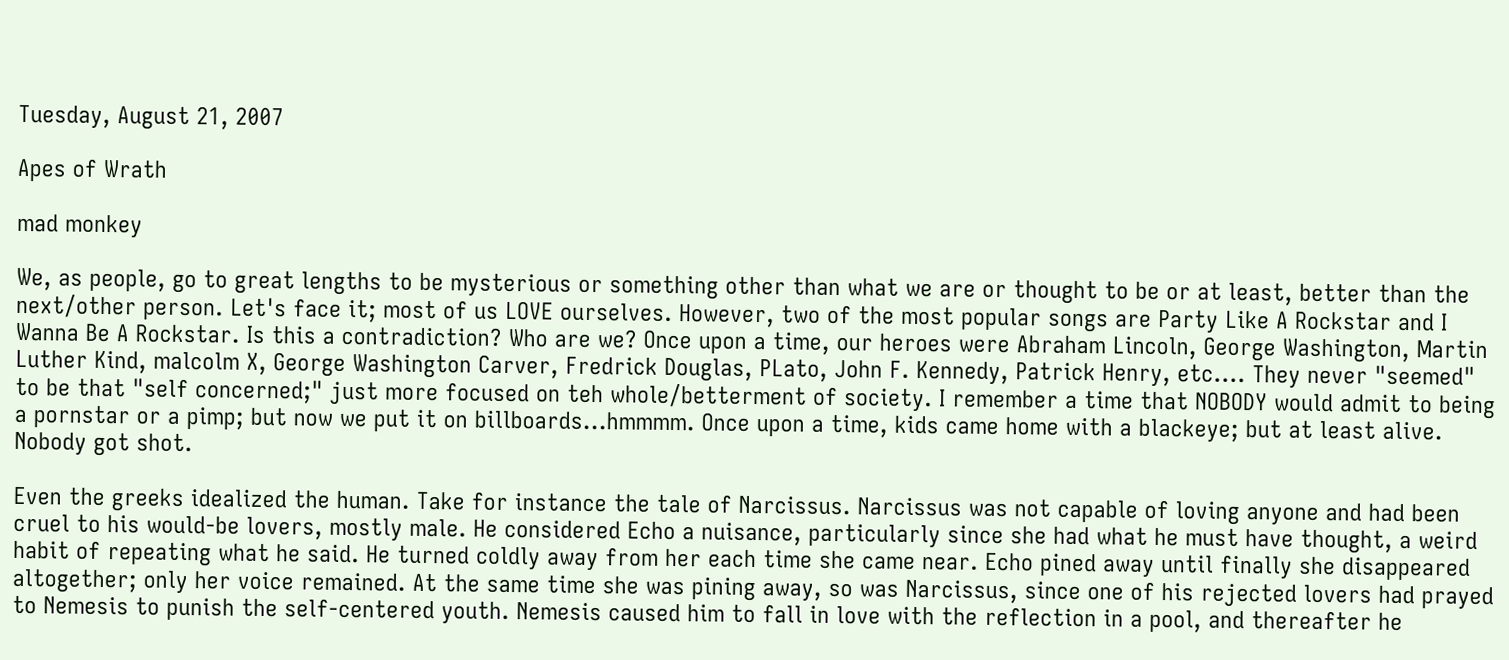Tuesday, August 21, 2007

Apes of Wrath

mad monkey

We, as people, go to great lengths to be mysterious or something other than what we are or thought to be or at least, better than the next/other person. Let's face it; most of us LOVE ourselves. However, two of the most popular songs are Party Like A Rockstar and I Wanna Be A Rockstar. Is this a contradiction? Who are we? Once upon a time, our heroes were Abraham Lincoln, George Washington, Martin Luther Kind, malcolm X, George Washington Carver, Fredrick Douglas, PLato, John F. Kennedy, Patrick Henry, etc.... They never "seemed" to be that "self concerned;" just more focused on teh whole/betterment of society. I remember a time that NOBODY would admit to being a pornstar or a pimp; but now we put it on billboards...hmmmm. Once upon a time, kids came home with a blackeye; but at least alive. Nobody got shot.

Even the greeks idealized the human. Take for instance the tale of Narcissus. Narcissus was not capable of loving anyone and had been cruel to his would-be lovers, mostly male. He considered Echo a nuisance, particularly since she had what he must have thought, a weird habit of repeating what he said. He turned coldly away from her each time she came near. Echo pined away until finally she disappeared altogether; only her voice remained. At the same time she was pining away, so was Narcissus, since one of his rejected lovers had prayed to Nemesis to punish the self-centered youth. Nemesis caused him to fall in love with the reflection in a pool, and thereafter he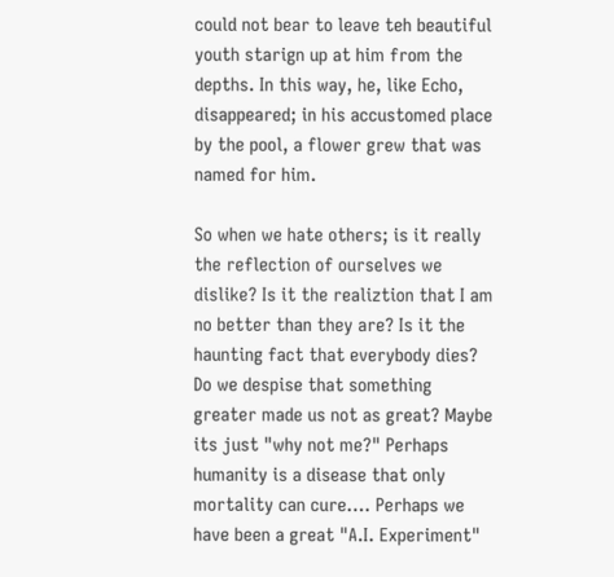could not bear to leave teh beautiful youth starign up at him from the depths. In this way, he, like Echo, disappeared; in his accustomed place by the pool, a flower grew that was named for him.

So when we hate others; is it really the reflection of ourselves we dislike? Is it the realiztion that I am no better than they are? Is it the haunting fact that everybody dies? Do we despise that something greater made us not as great? Maybe its just "why not me?" Perhaps humanity is a disease that only mortality can cure.... Perhaps we have been a great "A.I. Experiment"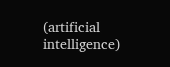(artificial intelligence)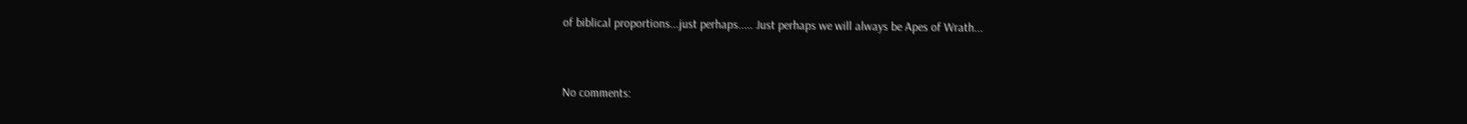of biblical proportions...just perhaps..... Just perhaps we will always be Apes of Wrath...


No comments: